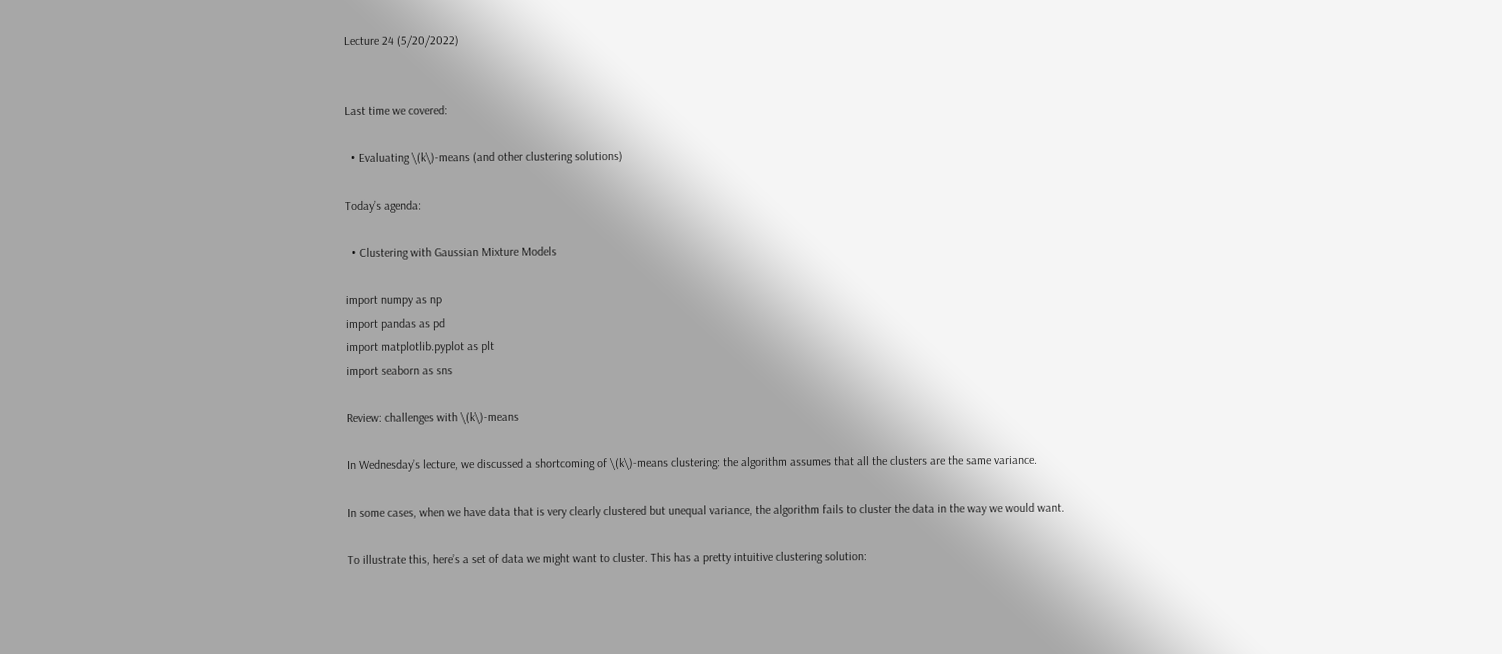Lecture 24 (5/20/2022)


Last time we covered:

  • Evaluating \(k\)-means (and other clustering solutions)

Today’s agenda:

  • Clustering with Gaussian Mixture Models

import numpy as np
import pandas as pd
import matplotlib.pyplot as plt
import seaborn as sns

Review: challenges with \(k\)-means

In Wednesday’s lecture, we discussed a shortcoming of \(k\)-means clustering: the algorithm assumes that all the clusters are the same variance.

In some cases, when we have data that is very clearly clustered but unequal variance, the algorithm fails to cluster the data in the way we would want.

To illustrate this, here’s a set of data we might want to cluster. This has a pretty intuitive clustering solution: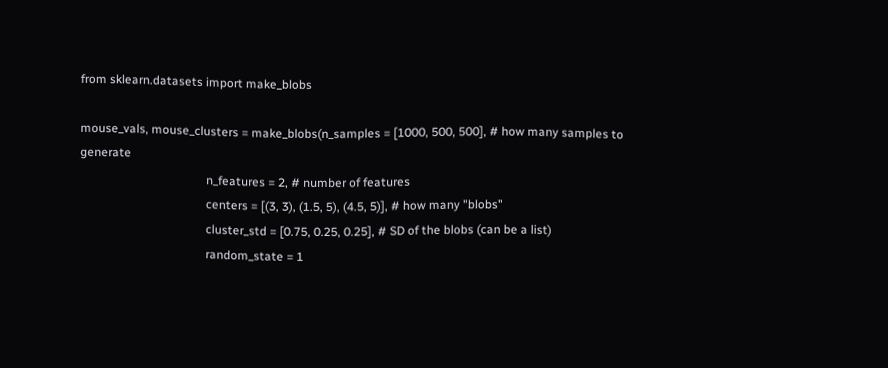from sklearn.datasets import make_blobs

mouse_vals, mouse_clusters = make_blobs(n_samples = [1000, 500, 500], # how many samples to generate
                                          n_features = 2, # number of features
                                          centers = [(3, 3), (1.5, 5), (4.5, 5)], # how many "blobs"
                                          cluster_std = [0.75, 0.25, 0.25], # SD of the blobs (can be a list)
                                          random_state = 1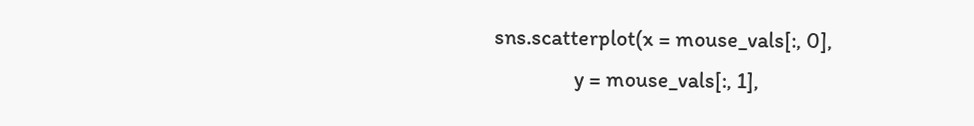sns.scatterplot(x = mouse_vals[:, 0],
                y = mouse_vals[:, 1],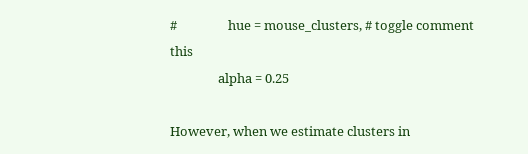#                 hue = mouse_clusters, # toggle comment this
                alpha = 0.25

However, when we estimate clusters in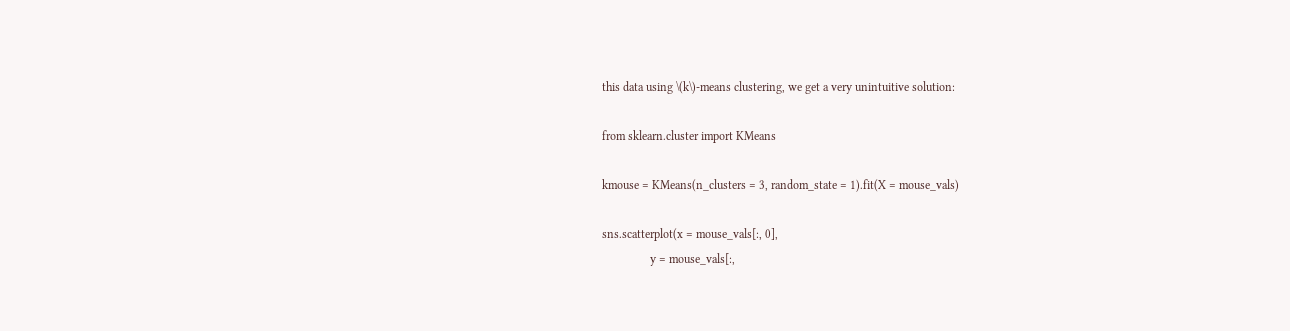this data using \(k\)-means clustering, we get a very unintuitive solution:

from sklearn.cluster import KMeans

kmouse = KMeans(n_clusters = 3, random_state = 1).fit(X = mouse_vals)

sns.scatterplot(x = mouse_vals[:, 0],
                y = mouse_vals[:,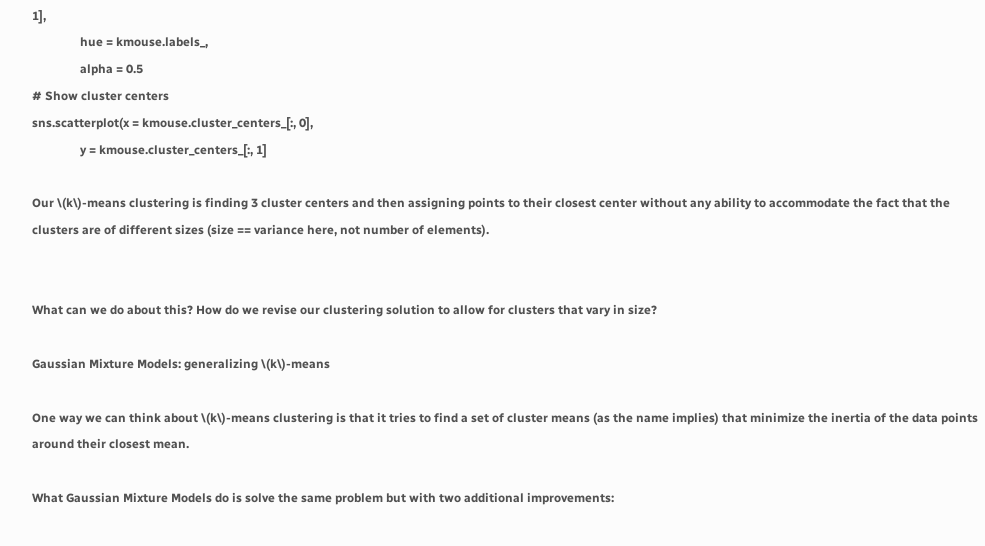1],
                hue = kmouse.labels_,
                alpha = 0.5
# Show cluster centers
sns.scatterplot(x = kmouse.cluster_centers_[:, 0],
                y = kmouse.cluster_centers_[:, 1]

Our \(k\)-means clustering is finding 3 cluster centers and then assigning points to their closest center without any ability to accommodate the fact that the clusters are of different sizes (size == variance here, not number of elements).


What can we do about this? How do we revise our clustering solution to allow for clusters that vary in size?

Gaussian Mixture Models: generalizing \(k\)-means

One way we can think about \(k\)-means clustering is that it tries to find a set of cluster means (as the name implies) that minimize the inertia of the data points around their closest mean.

What Gaussian Mixture Models do is solve the same problem but with two additional improvements: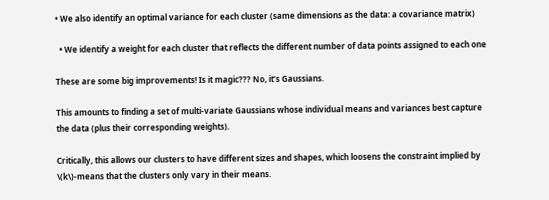• We also identify an optimal variance for each cluster (same dimensions as the data: a covariance matrix)

  • We identify a weight for each cluster that reflects the different number of data points assigned to each one

These are some big improvements! Is it magic??? No, it’s Gaussians.

This amounts to finding a set of multi-variate Gaussians whose individual means and variances best capture the data (plus their corresponding weights).

Critically, this allows our clusters to have different sizes and shapes, which loosens the constraint implied by \(k\)-means that the clusters only vary in their means.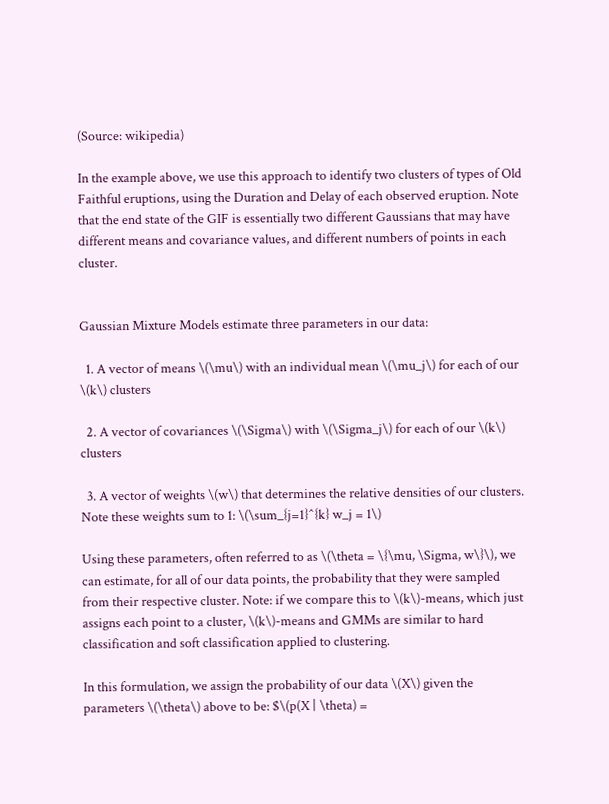(Source: wikipedia)

In the example above, we use this approach to identify two clusters of types of Old Faithful eruptions, using the Duration and Delay of each observed eruption. Note that the end state of the GIF is essentially two different Gaussians that may have different means and covariance values, and different numbers of points in each cluster.


Gaussian Mixture Models estimate three parameters in our data:

  1. A vector of means \(\mu\) with an individual mean \(\mu_j\) for each of our \(k\) clusters

  2. A vector of covariances \(\Sigma\) with \(\Sigma_j\) for each of our \(k\) clusters

  3. A vector of weights \(w\) that determines the relative densities of our clusters. Note these weights sum to 1: \(\sum_{j=1}^{k} w_j = 1\)

Using these parameters, often referred to as \(\theta = \{\mu, \Sigma, w\}\), we can estimate, for all of our data points, the probability that they were sampled from their respective cluster. Note: if we compare this to \(k\)-means, which just assigns each point to a cluster, \(k\)-means and GMMs are similar to hard classification and soft classification applied to clustering.

In this formulation, we assign the probability of our data \(X\) given the parameters \(\theta\) above to be: $\(p(X | \theta) =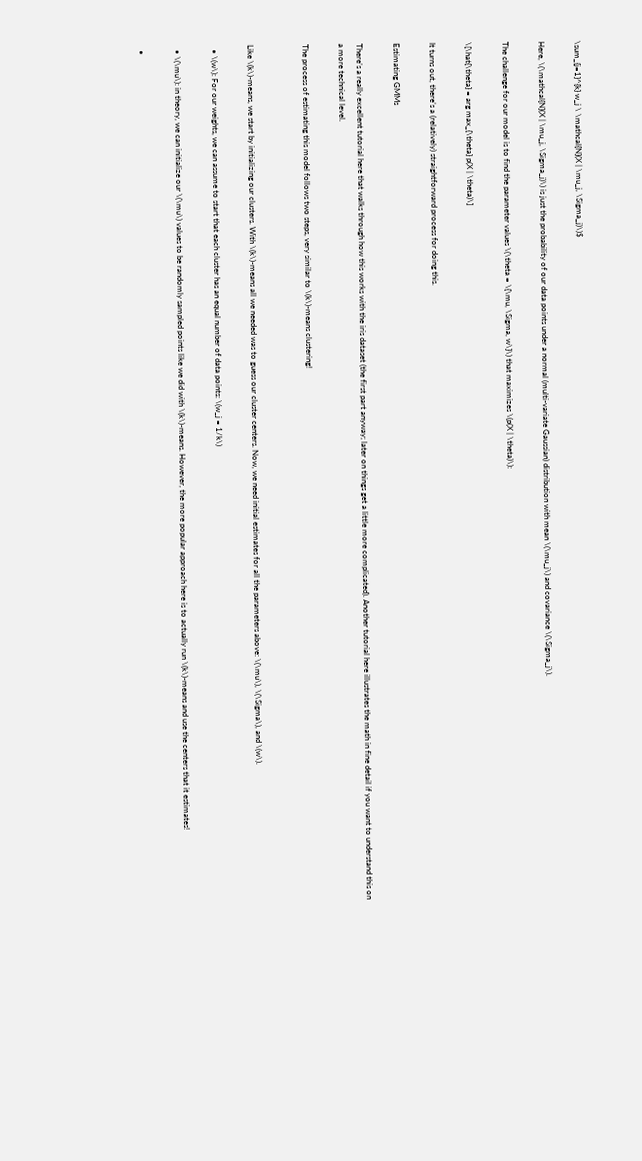\sum_{j=1}^{k} w_j \ \mathcal{N}(X | \mu_j, \Sigma_j)\)$

Here, \(\mathcal{N}(X | \mu_j, \Sigma_j)\) is just the probability of our data points under a normal (multi-variate Gaussian) distribution with mean \(\mu_j\) and covariance \(\Sigma_j\).

The challenge for our model is to find the parameter values \(\theta = \{\mu, \Sigma, w\}\) that maximizes \(p(X | \theta)\):

\[\hat{\theta} = arg max_{\theta} p(X | \theta)\]

It turns out, there’s a (relatively) straightforward process for doing this.

Estimating GMMs

There’s a really excellent tutorial here that walks through how this works with the iris dataset (the first part anyway; later on things get a little more complicated). Another tutorial here illustrates the math in fine detail if you want to understand this on a more technical level.

The process of estimating this model follows two steps, very similar to \(k\)-means clustering!


Like \(k\)-means, we start by initializing our clusters. With \(k\)-means all we needed was to guess our cluster centers. Now, we need initial estimates for all the parameters above: \(\mu\), \(\Sigma\), and \(w\).

  • \(w\): For our weights, we can assume to start that each cluster has an equal number of data points: \(w_j = 1/k\)

  • \(\mu\): in theory, we can initialize our \(\mu\) values to be randomly sampled points like we did with \(k\)-means. However, the more popular approach here is to actually run \(k\)-means and use the centers that it estimates!

  •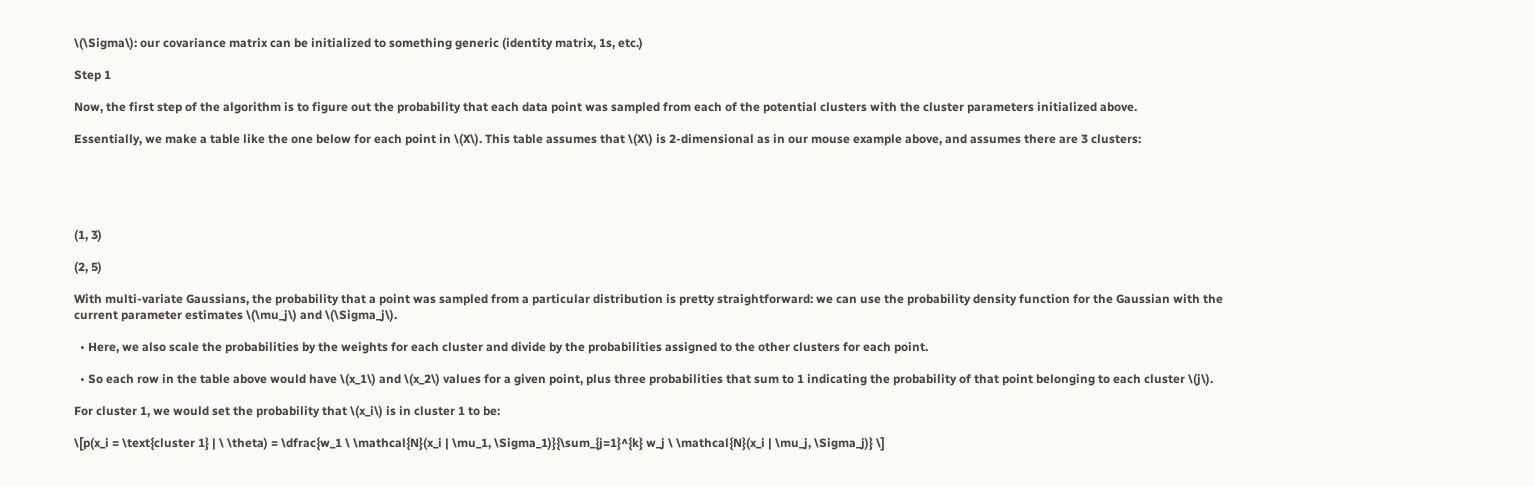\(\Sigma\): our covariance matrix can be initialized to something generic (identity matrix, 1s, etc.)

Step 1

Now, the first step of the algorithm is to figure out the probability that each data point was sampled from each of the potential clusters with the cluster parameters initialized above.

Essentially, we make a table like the one below for each point in \(X\). This table assumes that \(X\) is 2-dimensional as in our mouse example above, and assumes there are 3 clusters:





(1, 3)

(2, 5)

With multi-variate Gaussians, the probability that a point was sampled from a particular distribution is pretty straightforward: we can use the probability density function for the Gaussian with the current parameter estimates \(\mu_j\) and \(\Sigma_j\).

  • Here, we also scale the probabilities by the weights for each cluster and divide by the probabilities assigned to the other clusters for each point.

  • So each row in the table above would have \(x_1\) and \(x_2\) values for a given point, plus three probabilities that sum to 1 indicating the probability of that point belonging to each cluster \(j\).

For cluster 1, we would set the probability that \(x_i\) is in cluster 1 to be:

\[p(x_i = \text{cluster 1} | \ \theta) = \dfrac{w_1 \ \mathcal{N}(x_i | \mu_1, \Sigma_1)}{\sum_{j=1}^{k} w_j \ \mathcal{N}(x_i | \mu_j, \Sigma_j)} \]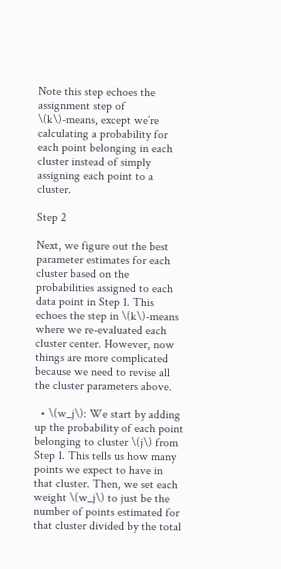Note this step echoes the assignment step of \(k\)-means, except we’re calculating a probability for each point belonging in each cluster instead of simply assigning each point to a cluster.

Step 2

Next, we figure out the best parameter estimates for each cluster based on the probabilities assigned to each data point in Step 1. This echoes the step in \(k\)-means where we re-evaluated each cluster center. However, now things are more complicated because we need to revise all the cluster parameters above.

  • \(w_j\): We start by adding up the probability of each point belonging to cluster \(j\) from Step 1. This tells us how many points we expect to have in that cluster. Then, we set each weight \(w_j\) to just be the number of points estimated for that cluster divided by the total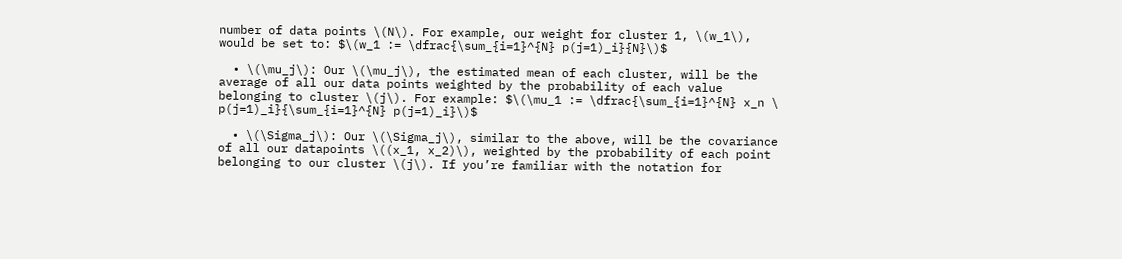number of data points \(N\). For example, our weight for cluster 1, \(w_1\), would be set to: $\(w_1 := \dfrac{\sum_{i=1}^{N} p(j=1)_i}{N}\)$

  • \(\mu_j\): Our \(\mu_j\), the estimated mean of each cluster, will be the average of all our data points weighted by the probability of each value belonging to cluster \(j\). For example: $\(\mu_1 := \dfrac{\sum_{i=1}^{N} x_n \ p(j=1)_i}{\sum_{i=1}^{N} p(j=1)_i}\)$

  • \(\Sigma_j\): Our \(\Sigma_j\), similar to the above, will be the covariance of all our datapoints \((x_1, x_2)\), weighted by the probability of each point belonging to our cluster \(j\). If you’re familiar with the notation for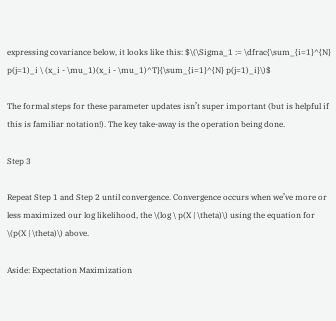expressing covariance below, it looks like this: $\(\Sigma_1 := \dfrac{\sum_{i=1}^{N} p(j=1)_i \ (x_i - \mu_1)(x_i - \mu_1)^T}{\sum_{i=1}^{N} p(j=1)_i}\)$

The formal steps for these parameter updates isn’t super important (but is helpful if this is familiar notation!). The key take-away is the operation being done.

Step 3

Repeat Step 1 and Step 2 until convergence. Convergence occurs when we’ve more or less maximized our log likelihood, the \(log \ p(X | \theta)\) using the equation for \(p(X | \theta)\) above.

Aside: Expectation Maximization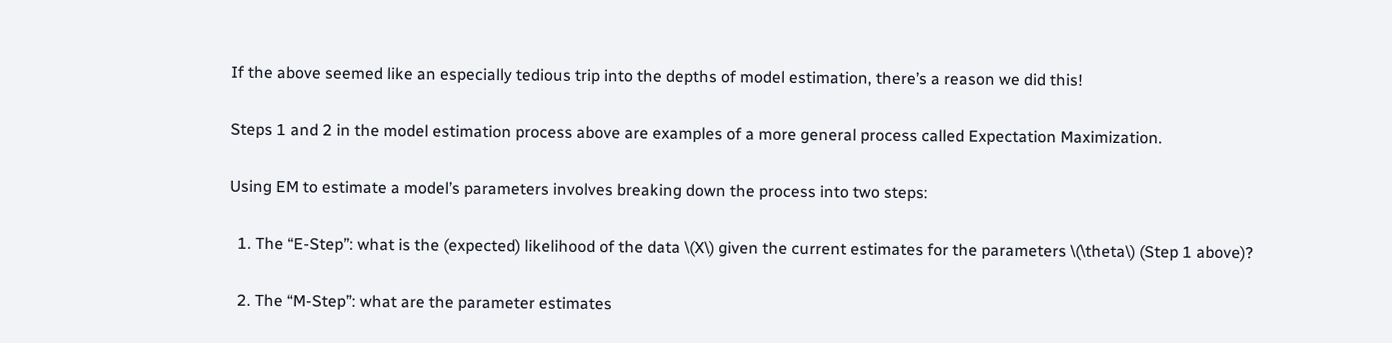If the above seemed like an especially tedious trip into the depths of model estimation, there’s a reason we did this!

Steps 1 and 2 in the model estimation process above are examples of a more general process called Expectation Maximization.

Using EM to estimate a model’s parameters involves breaking down the process into two steps:

  1. The “E-Step”: what is the (expected) likelihood of the data \(X\) given the current estimates for the parameters \(\theta\) (Step 1 above)?

  2. The “M-Step”: what are the parameter estimates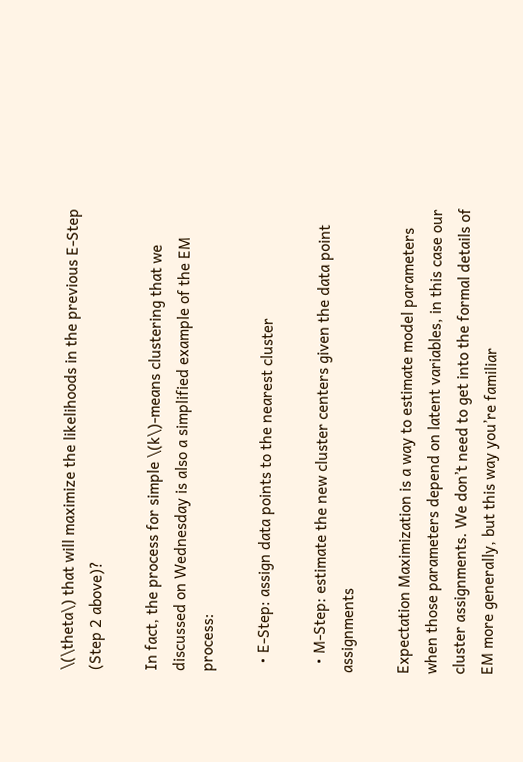\(\theta\) that will maximize the likelihoods in the previous E-Step (Step 2 above)?

In fact, the process for simple \(k\)-means clustering that we discussed on Wednesday is also a simplified example of the EM process:

  • E-Step: assign data points to the nearest cluster

  • M-Step: estimate the new cluster centers given the data point assignments

Expectation Maximization is a way to estimate model parameters when those parameters depend on latent variables, in this case our cluster assignments. We don’t need to get into the formal details of EM more generally, but this way you’re familiar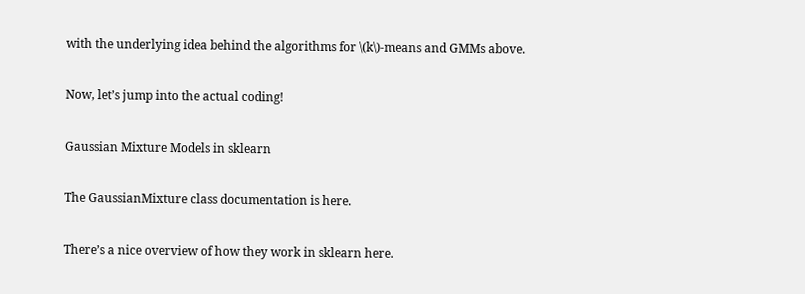with the underlying idea behind the algorithms for \(k\)-means and GMMs above.

Now, let’s jump into the actual coding!

Gaussian Mixture Models in sklearn

The GaussianMixture class documentation is here.

There’s a nice overview of how they work in sklearn here.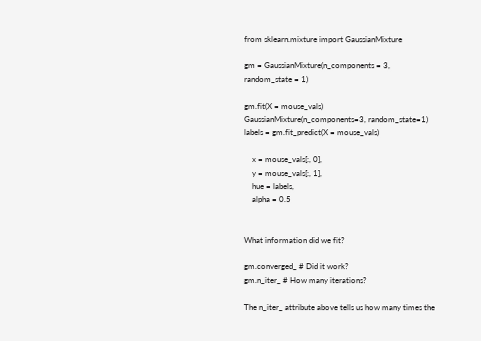from sklearn.mixture import GaussianMixture

gm = GaussianMixture(n_components = 3, random_state = 1)

gm.fit(X = mouse_vals)
GaussianMixture(n_components=3, random_state=1)
labels = gm.fit_predict(X = mouse_vals)

    x = mouse_vals[:, 0],
    y = mouse_vals[:, 1],
    hue = labels,
    alpha = 0.5


What information did we fit?

gm.converged_ # Did it work?
gm.n_iter_ # How many iterations?

The n_iter_ attribute above tells us how many times the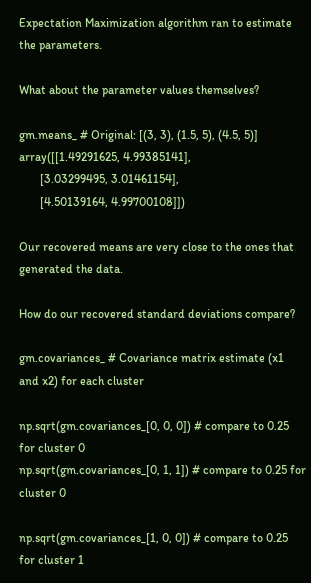Expectation Maximization algorithm ran to estimate the parameters.

What about the parameter values themselves?

gm.means_ # Original: [(3, 3), (1.5, 5), (4.5, 5)]
array([[1.49291625, 4.99385141],
       [3.03299495, 3.01461154],
       [4.50139164, 4.99700108]])

Our recovered means are very close to the ones that generated the data.

How do our recovered standard deviations compare?

gm.covariances_ # Covariance matrix estimate (x1 and x2) for each cluster

np.sqrt(gm.covariances_[0, 0, 0]) # compare to 0.25 for cluster 0
np.sqrt(gm.covariances_[0, 1, 1]) # compare to 0.25 for cluster 0

np.sqrt(gm.covariances_[1, 0, 0]) # compare to 0.25 for cluster 1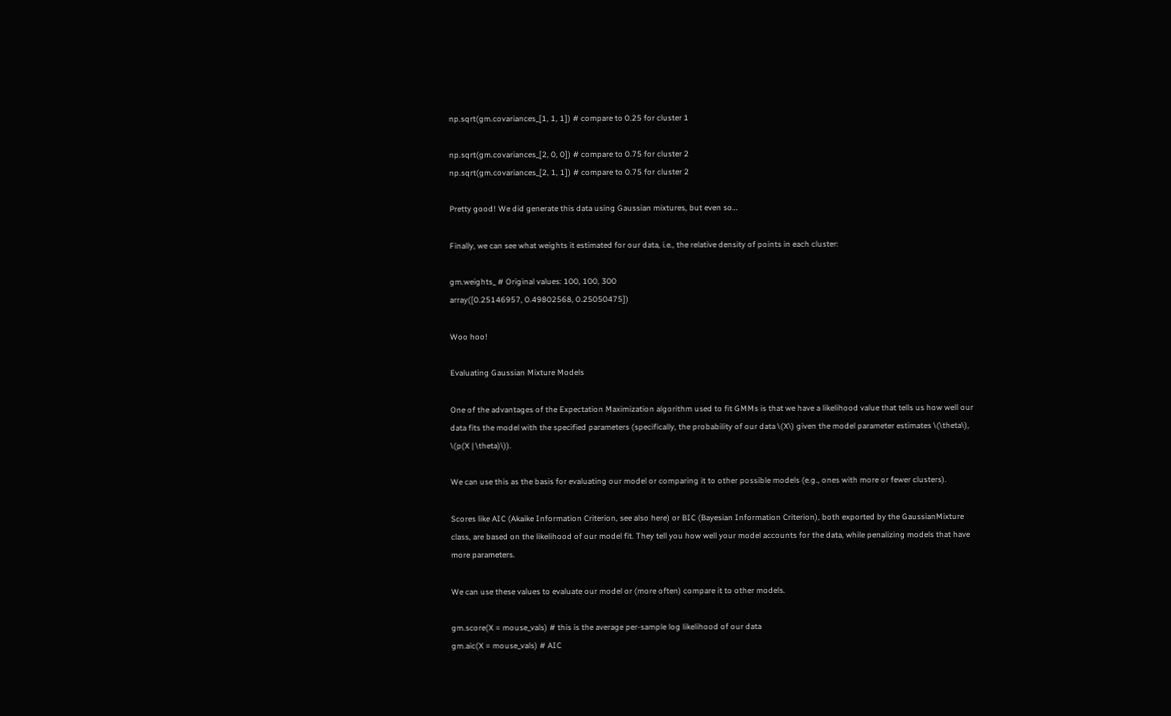np.sqrt(gm.covariances_[1, 1, 1]) # compare to 0.25 for cluster 1

np.sqrt(gm.covariances_[2, 0, 0]) # compare to 0.75 for cluster 2
np.sqrt(gm.covariances_[2, 1, 1]) # compare to 0.75 for cluster 2

Pretty good! We did generate this data using Gaussian mixtures, but even so…

Finally, we can see what weights it estimated for our data, i.e., the relative density of points in each cluster:

gm.weights_ # Original values: 100, 100, 300
array([0.25146957, 0.49802568, 0.25050475])

Woo hoo!

Evaluating Gaussian Mixture Models

One of the advantages of the Expectation Maximization algorithm used to fit GMMs is that we have a likelihood value that tells us how well our data fits the model with the specified parameters (specifically, the probability of our data \(X\) given the model parameter estimates \(\theta\), \(p(X | \theta)\)).

We can use this as the basis for evaluating our model or comparing it to other possible models (e.g., ones with more or fewer clusters).

Scores like AIC (Akaike Information Criterion, see also here) or BIC (Bayesian Information Criterion), both exported by the GaussianMixture class, are based on the likelihood of our model fit. They tell you how well your model accounts for the data, while penalizing models that have more parameters.

We can use these values to evaluate our model or (more often) compare it to other models.

gm.score(X = mouse_vals) # this is the average per-sample log likelihood of our data
gm.aic(X = mouse_vals) # AIC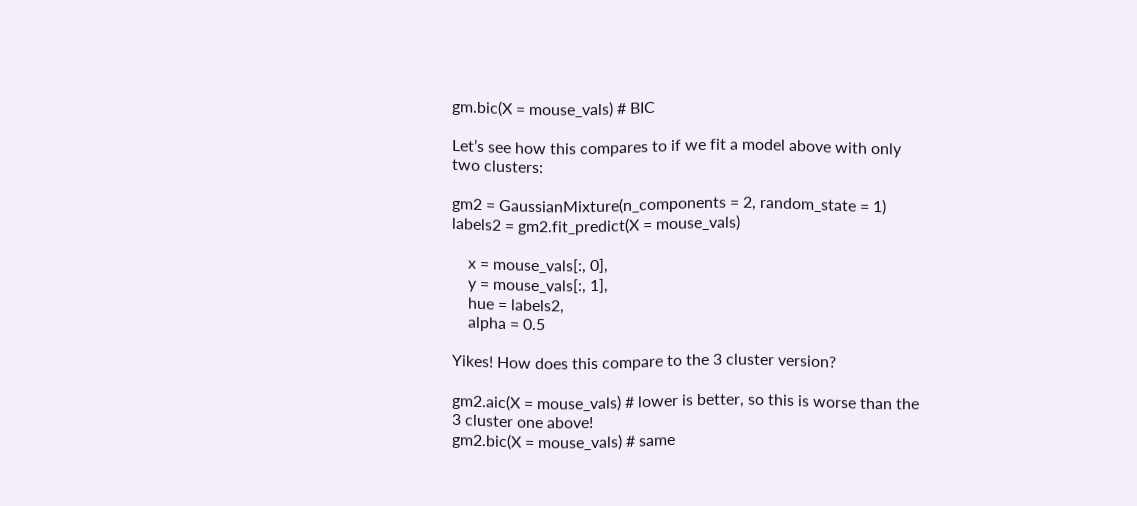gm.bic(X = mouse_vals) # BIC

Let’s see how this compares to if we fit a model above with only two clusters:

gm2 = GaussianMixture(n_components = 2, random_state = 1)
labels2 = gm2.fit_predict(X = mouse_vals)

    x = mouse_vals[:, 0],
    y = mouse_vals[:, 1],
    hue = labels2,
    alpha = 0.5

Yikes! How does this compare to the 3 cluster version?

gm2.aic(X = mouse_vals) # lower is better, so this is worse than the 3 cluster one above!
gm2.bic(X = mouse_vals) # same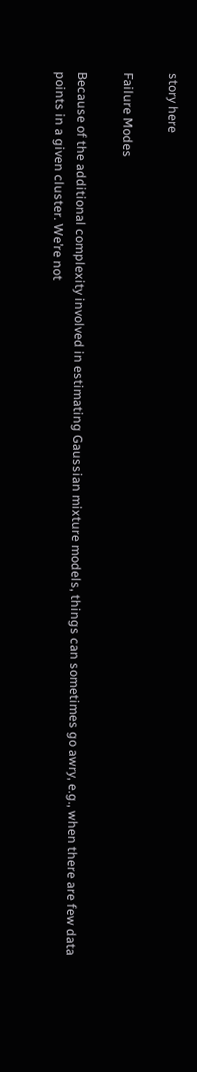story here

Failure Modes

Because of the additional complexity involved in estimating Gaussian mixture models, things can sometimes go awry, e.g., when there are few data points in a given cluster. We’re not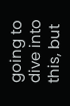going to dive into this, but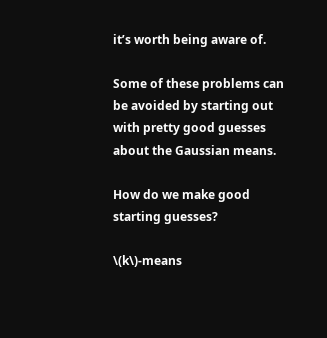it’s worth being aware of.

Some of these problems can be avoided by starting out with pretty good guesses about the Gaussian means.

How do we make good starting guesses?

\(k\)-means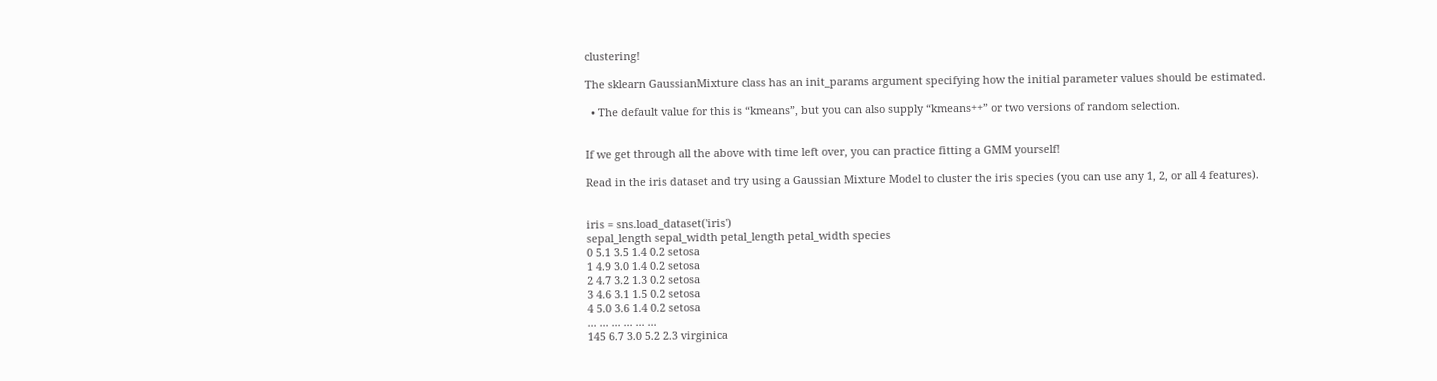clustering!

The sklearn GaussianMixture class has an init_params argument specifying how the initial parameter values should be estimated.

  • The default value for this is “kmeans”, but you can also supply “kmeans++” or two versions of random selection.


If we get through all the above with time left over, you can practice fitting a GMM yourself!

Read in the iris dataset and try using a Gaussian Mixture Model to cluster the iris species (you can use any 1, 2, or all 4 features).


iris = sns.load_dataset('iris')
sepal_length sepal_width petal_length petal_width species
0 5.1 3.5 1.4 0.2 setosa
1 4.9 3.0 1.4 0.2 setosa
2 4.7 3.2 1.3 0.2 setosa
3 4.6 3.1 1.5 0.2 setosa
4 5.0 3.6 1.4 0.2 setosa
... ... ... ... ... ...
145 6.7 3.0 5.2 2.3 virginica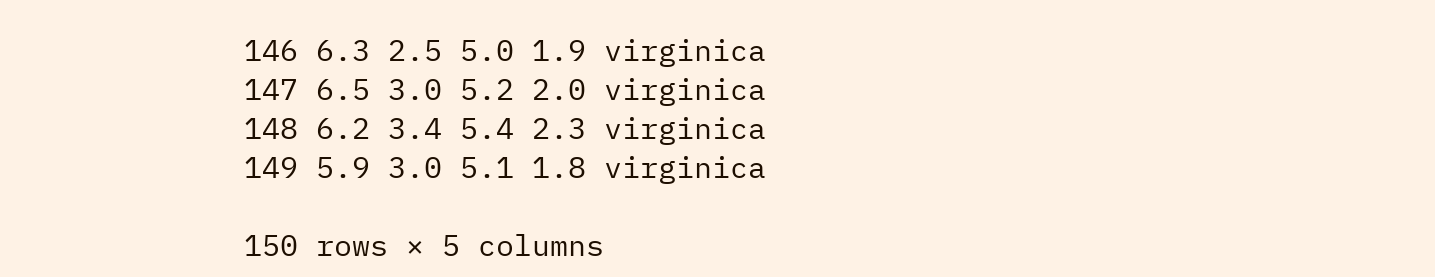146 6.3 2.5 5.0 1.9 virginica
147 6.5 3.0 5.2 2.0 virginica
148 6.2 3.4 5.4 2.3 virginica
149 5.9 3.0 5.1 1.8 virginica

150 rows × 5 columns